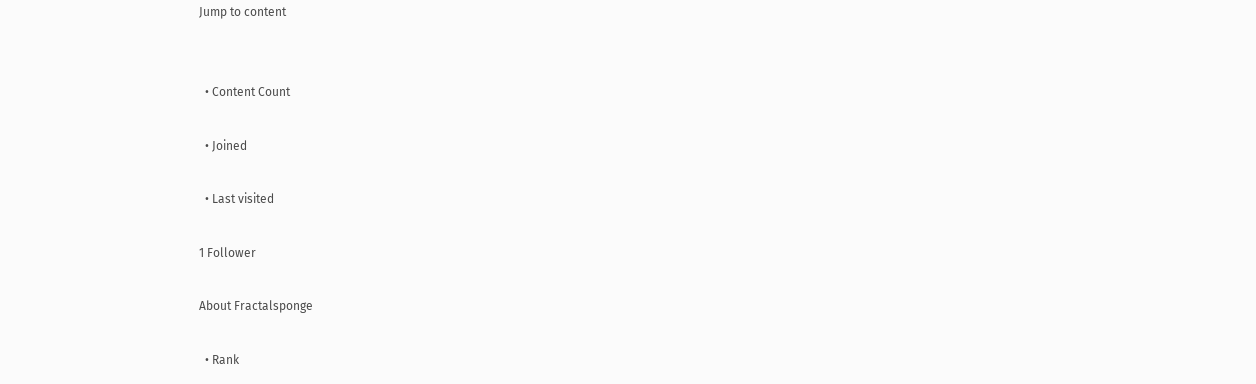Jump to content


  • Content Count

  • Joined

  • Last visited

1 Follower

About Fractalsponge

  • Rank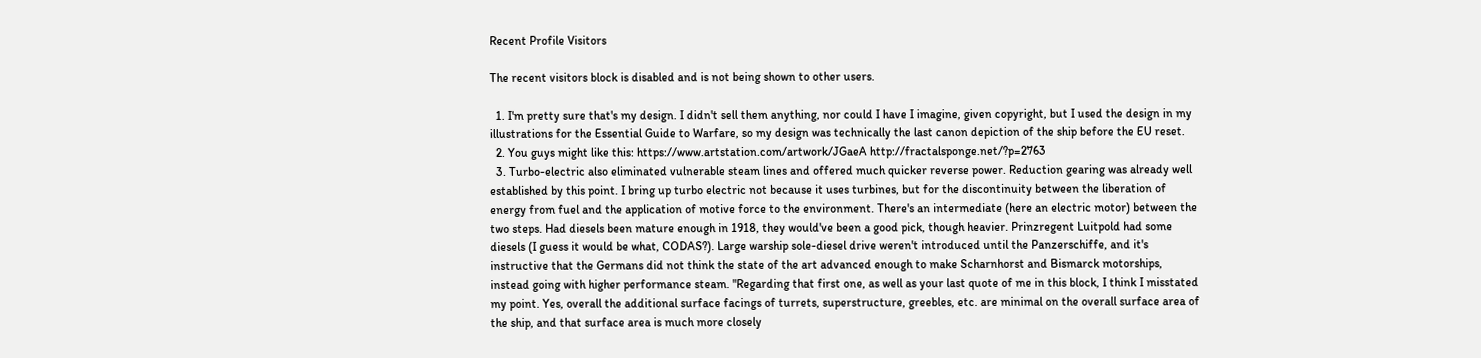Recent Profile Visitors

The recent visitors block is disabled and is not being shown to other users.

  1. I'm pretty sure that's my design. I didn't sell them anything, nor could I have I imagine, given copyright, but I used the design in my illustrations for the Essential Guide to Warfare, so my design was technically the last canon depiction of the ship before the EU reset.
  2. You guys might like this: https://www.artstation.com/artwork/JGaeA http://fractalsponge.net/?p=2763
  3. Turbo-electric also eliminated vulnerable steam lines and offered much quicker reverse power. Reduction gearing was already well established by this point. I bring up turbo electric not because it uses turbines, but for the discontinuity between the liberation of energy from fuel and the application of motive force to the environment. There's an intermediate (here an electric motor) between the two steps. Had diesels been mature enough in 1918, they would've been a good pick, though heavier. Prinzregent Luitpold had some diesels (I guess it would be what, CODAS?). Large warship sole-diesel drive weren't introduced until the Panzerschiffe, and it's instructive that the Germans did not think the state of the art advanced enough to make Scharnhorst and Bismarck motorships, instead going with higher performance steam. "Regarding that first one, as well as your last quote of me in this block, I think I misstated my point. Yes, overall the additional surface facings of turrets, superstructure, greebles, etc. are minimal on the overall surface area of the ship, and that surface area is much more closely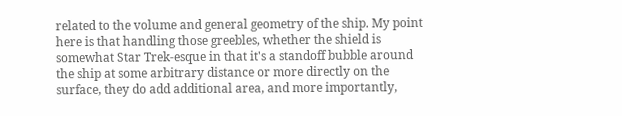related to the volume and general geometry of the ship. My point here is that handling those greebles, whether the shield is somewhat Star Trek-esque in that it's a standoff bubble around the ship at some arbitrary distance or more directly on the surface, they do add additional area, and more importantly,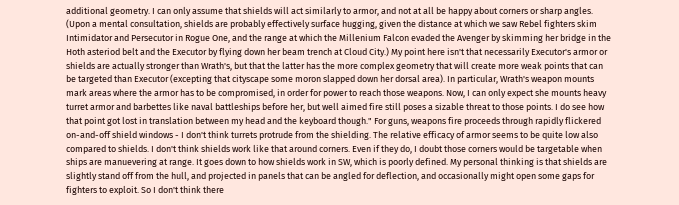additional geometry. I can only assume that shields will act similarly to armor, and not at all be happy about corners or sharp angles. (Upon a mental consultation, shields are probably effectively surface hugging, given the distance at which we saw Rebel fighters skim Intimidator and Persecutor in Rogue One, and the range at which the Millenium Falcon evaded the Avenger by skimming her bridge in the Hoth asteriod belt and the Executor by flying down her beam trench at Cloud City.) My point here isn't that necessarily Executor's armor or shields are actually stronger than Wrath's, but that the latter has the more complex geometry that will create more weak points that can be targeted than Executor (excepting that cityscape some moron slapped down her dorsal area). In particular, Wrath's weapon mounts mark areas where the armor has to be compromised, in order for power to reach those weapons. Now, I can only expect she mounts heavy turret armor and barbettes like naval battleships before her, but well aimed fire still poses a sizable threat to those points. I do see how that point got lost in translation between my head and the keyboard though." For guns, weapons fire proceeds through rapidly flickered on-and-off shield windows - I don't think turrets protrude from the shielding. The relative efficacy of armor seems to be quite low also compared to shields. I don't think shields work like that around corners. Even if they do, I doubt those corners would be targetable when ships are manuevering at range. It goes down to how shields work in SW, which is poorly defined. My personal thinking is that shields are slightly stand off from the hull, and projected in panels that can be angled for deflection, and occasionally might open some gaps for fighters to exploit. So I don't think there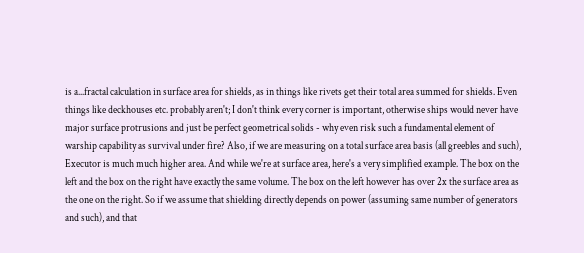is a...fractal calculation in surface area for shields, as in things like rivets get their total area summed for shields. Even things like deckhouses etc. probably aren't; I don't think every corner is important, otherwise ships would never have major surface protrusions and just be perfect geometrical solids - why even risk such a fundamental element of warship capability as survival under fire? Also, if we are measuring on a total surface area basis (all greebles and such), Executor is much much higher area. And while we're at surface area, here's a very simplified example. The box on the left and the box on the right have exactly the same volume. The box on the left however has over 2x the surface area as the one on the right. So if we assume that shielding directly depends on power (assuming same number of generators and such), and that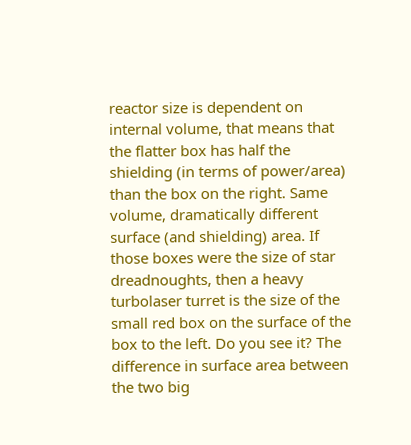reactor size is dependent on internal volume, that means that the flatter box has half the shielding (in terms of power/area) than the box on the right. Same volume, dramatically different surface (and shielding) area. If those boxes were the size of star dreadnoughts, then a heavy turbolaser turret is the size of the small red box on the surface of the box to the left. Do you see it? The difference in surface area between the two big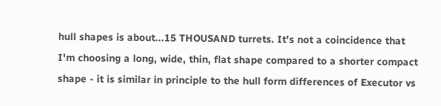hull shapes is about...15 THOUSAND turrets. It's not a coincidence that I'm choosing a long, wide, thin, flat shape compared to a shorter compact shape - it is similar in principle to the hull form differences of Executor vs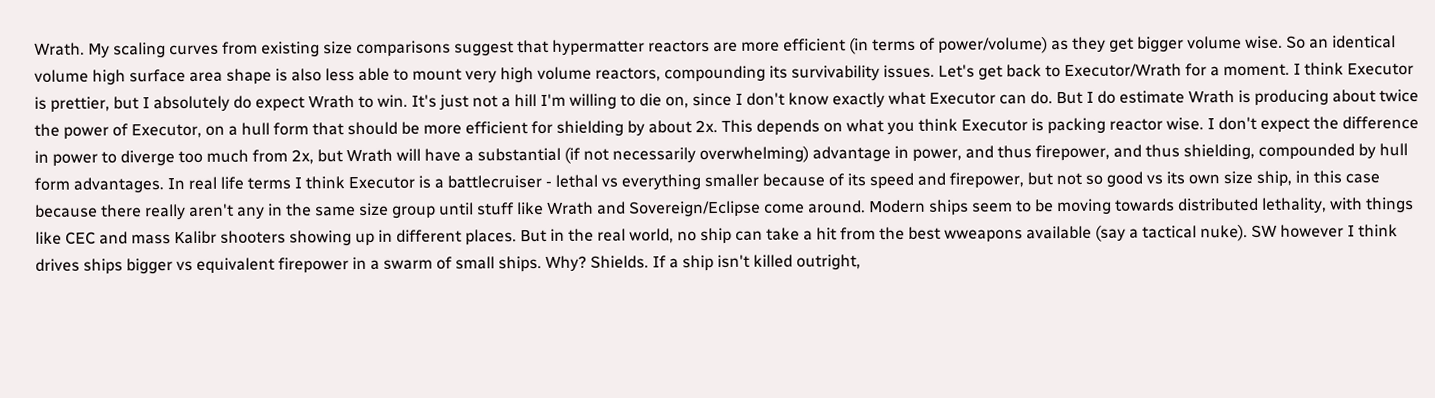Wrath. My scaling curves from existing size comparisons suggest that hypermatter reactors are more efficient (in terms of power/volume) as they get bigger volume wise. So an identical volume high surface area shape is also less able to mount very high volume reactors, compounding its survivability issues. Let's get back to Executor/Wrath for a moment. I think Executor is prettier, but I absolutely do expect Wrath to win. It's just not a hill I'm willing to die on, since I don't know exactly what Executor can do. But I do estimate Wrath is producing about twice the power of Executor, on a hull form that should be more efficient for shielding by about 2x. This depends on what you think Executor is packing reactor wise. I don't expect the difference in power to diverge too much from 2x, but Wrath will have a substantial (if not necessarily overwhelming) advantage in power, and thus firepower, and thus shielding, compounded by hull form advantages. In real life terms I think Executor is a battlecruiser - lethal vs everything smaller because of its speed and firepower, but not so good vs its own size ship, in this case because there really aren't any in the same size group until stuff like Wrath and Sovereign/Eclipse come around. Modern ships seem to be moving towards distributed lethality, with things like CEC and mass Kalibr shooters showing up in different places. But in the real world, no ship can take a hit from the best wweapons available (say a tactical nuke). SW however I think drives ships bigger vs equivalent firepower in a swarm of small ships. Why? Shields. If a ship isn't killed outright,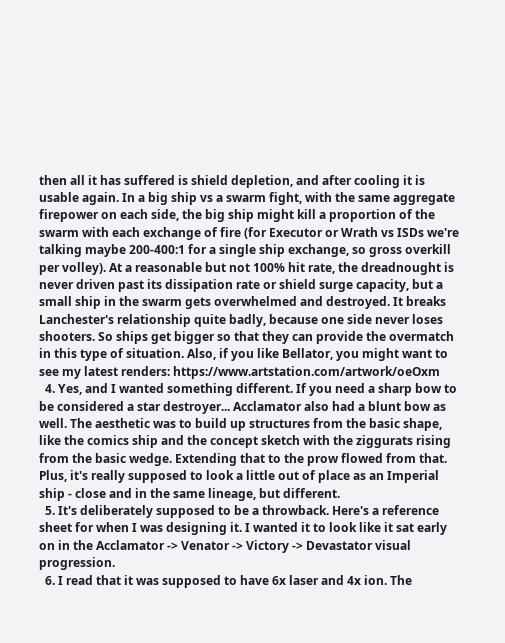then all it has suffered is shield depletion, and after cooling it is usable again. In a big ship vs a swarm fight, with the same aggregate firepower on each side, the big ship might kill a proportion of the swarm with each exchange of fire (for Executor or Wrath vs ISDs we're talking maybe 200-400:1 for a single ship exchange, so gross overkill per volley). At a reasonable but not 100% hit rate, the dreadnought is never driven past its dissipation rate or shield surge capacity, but a small ship in the swarm gets overwhelmed and destroyed. It breaks Lanchester's relationship quite badly, because one side never loses shooters. So ships get bigger so that they can provide the overmatch in this type of situation. Also, if you like Bellator, you might want to see my latest renders: https://www.artstation.com/artwork/oeOxm
  4. Yes, and I wanted something different. If you need a sharp bow to be considered a star destroyer... Acclamator also had a blunt bow as well. The aesthetic was to build up structures from the basic shape, like the comics ship and the concept sketch with the ziggurats rising from the basic wedge. Extending that to the prow flowed from that. Plus, it's really supposed to look a little out of place as an Imperial ship - close and in the same lineage, but different.
  5. It's deliberately supposed to be a throwback. Here's a reference sheet for when I was designing it. I wanted it to look like it sat early on in the Acclamator -> Venator -> Victory -> Devastator visual progression.
  6. I read that it was supposed to have 6x laser and 4x ion. The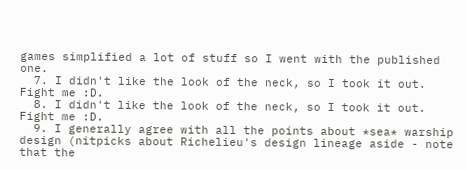games simplified a lot of stuff so I went with the published one.
  7. I didn't like the look of the neck, so I took it out. Fight me :D.
  8. I didn't like the look of the neck, so I took it out. Fight me :D.
  9. I generally agree with all the points about *sea* warship design (nitpicks about Richelieu's design lineage aside - note that the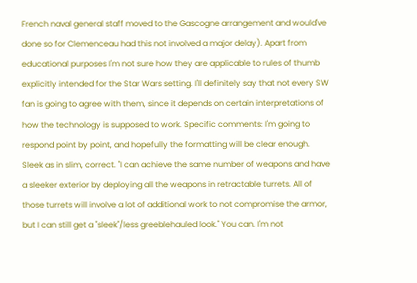French naval general staff moved to the Gascogne arrangement and would've done so for Clemenceau had this not involved a major delay). Apart from educational purposes I'm not sure how they are applicable to rules of thumb explicitly intended for the Star Wars setting. I'll definitely say that not every SW fan is going to agree with them, since it depends on certain interpretations of how the technology is supposed to work. Specific comments: I'm going to respond point by point, and hopefully the formatting will be clear enough. Sleek as in slim, correct. "I can achieve the same number of weapons and have a sleeker exterior by deploying all the weapons in retractable turrets. All of those turrets will involve a lot of additional work to not compromise the armor, but I can still get a "sleek"/less greeblehauled look." You can. I'm not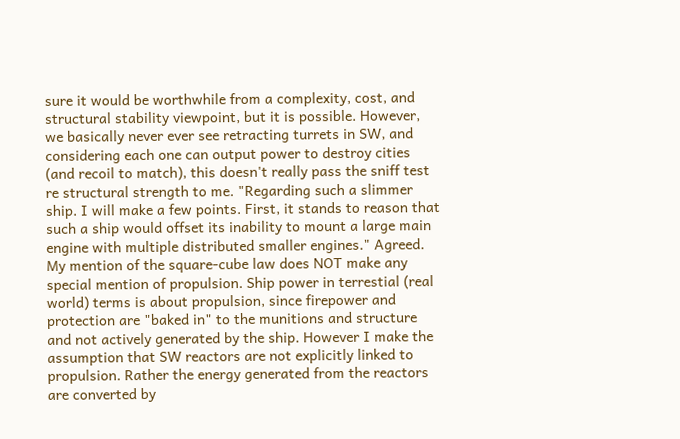sure it would be worthwhile from a complexity, cost, and structural stability viewpoint, but it is possible. However, we basically never ever see retracting turrets in SW, and considering each one can output power to destroy cities (and recoil to match), this doesn't really pass the sniff test re structural strength to me. "Regarding such a slimmer ship. I will make a few points. First, it stands to reason that such a ship would offset its inability to mount a large main engine with multiple distributed smaller engines." Agreed. My mention of the square-cube law does NOT make any special mention of propulsion. Ship power in terrestial (real world) terms is about propulsion, since firepower and protection are "baked in" to the munitions and structure and not actively generated by the ship. However I make the assumption that SW reactors are not explicitly linked to propulsion. Rather the energy generated from the reactors are converted by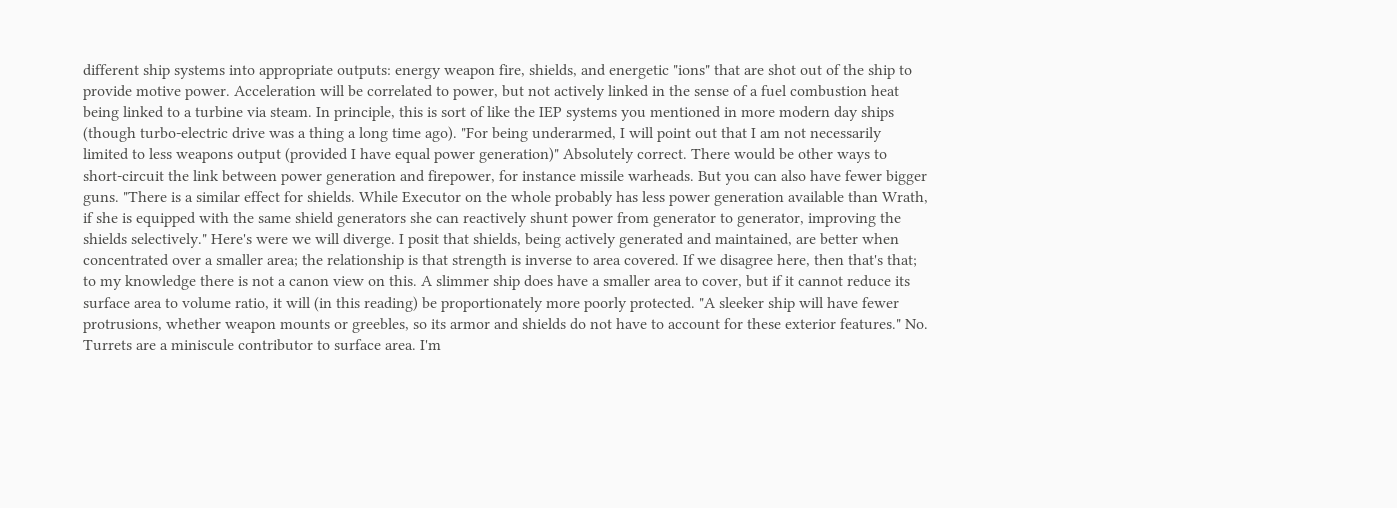different ship systems into appropriate outputs: energy weapon fire, shields, and energetic "ions" that are shot out of the ship to provide motive power. Acceleration will be correlated to power, but not actively linked in the sense of a fuel combustion heat being linked to a turbine via steam. In principle, this is sort of like the IEP systems you mentioned in more modern day ships (though turbo-electric drive was a thing a long time ago). "For being underarmed, I will point out that I am not necessarily limited to less weapons output (provided I have equal power generation)" Absolutely correct. There would be other ways to short-circuit the link between power generation and firepower, for instance missile warheads. But you can also have fewer bigger guns. "There is a similar effect for shields. While Executor on the whole probably has less power generation available than Wrath, if she is equipped with the same shield generators she can reactively shunt power from generator to generator, improving the shields selectively." Here's were we will diverge. I posit that shields, being actively generated and maintained, are better when concentrated over a smaller area; the relationship is that strength is inverse to area covered. If we disagree here, then that's that; to my knowledge there is not a canon view on this. A slimmer ship does have a smaller area to cover, but if it cannot reduce its surface area to volume ratio, it will (in this reading) be proportionately more poorly protected. "A sleeker ship will have fewer protrusions, whether weapon mounts or greebles, so its armor and shields do not have to account for these exterior features." No. Turrets are a miniscule contributor to surface area. I'm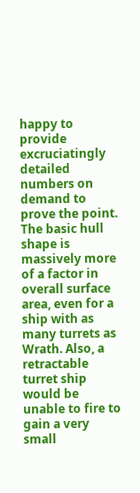happy to provide excruciatingly detailed numbers on demand to prove the point. The basic hull shape is massively more of a factor in overall surface area, even for a ship with as many turrets as Wrath. Also, a retractable turret ship would be unable to fire to gain a very small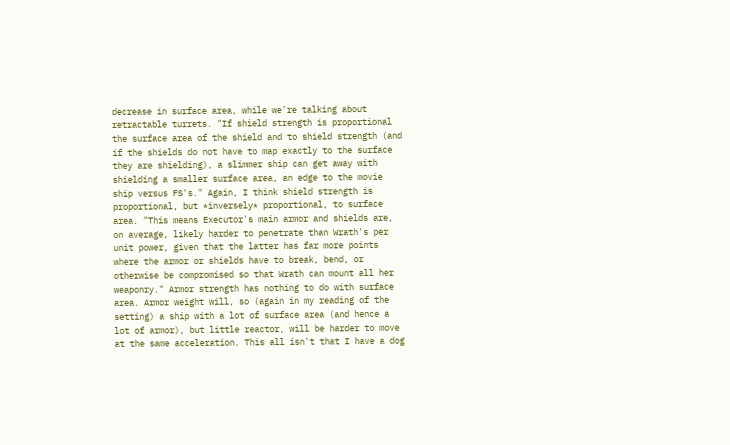decrease in surface area, while we're talking about retractable turrets. "If shield strength is proportional the surface area of the shield and to shield strength (and if the shields do not have to map exactly to the surface they are shielding), a slimmer ship can get away with shielding a smaller surface area, an edge to the movie ship versus FS's." Again, I think shield strength is proportional, but *inversely* proportional, to surface area. "This means Executor's main armor and shields are, on average, likely harder to penetrate than Wrath's per unit power, given that the latter has far more points where the armor or shields have to break, bend, or otherwise be compromised so that Wrath can mount all her weaponry." Armor strength has nothing to do with surface area. Armor weight will, so (again in my reading of the setting) a ship with a lot of surface area (and hence a lot of armor), but little reactor, will be harder to move at the same acceleration. This all isn't that I have a dog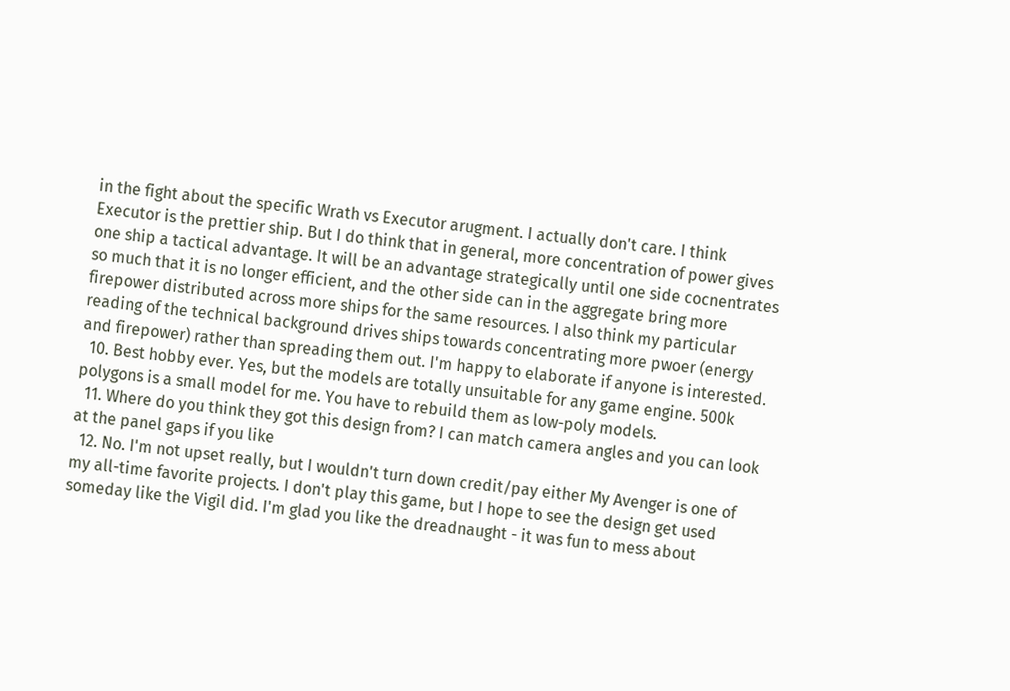in the fight about the specific Wrath vs Executor arugment. I actually don't care. I think Executor is the prettier ship. But I do think that in general, more concentration of power gives one ship a tactical advantage. It will be an advantage strategically until one side cocnentrates so much that it is no longer efficient, and the other side can in the aggregate bring more firepower distributed across more ships for the same resources. I also think my particular reading of the technical background drives ships towards concentrating more pwoer (energy and firepower) rather than spreading them out. I'm happy to elaborate if anyone is interested.
  10. Best hobby ever. Yes, but the models are totally unsuitable for any game engine. 500k polygons is a small model for me. You have to rebuild them as low-poly models.
  11. Where do you think they got this design from? I can match camera angles and you can look at the panel gaps if you like
  12. No. I'm not upset really, but I wouldn't turn down credit/pay either My Avenger is one of my all-time favorite projects. I don't play this game, but I hope to see the design get used someday like the Vigil did. I'm glad you like the dreadnaught - it was fun to mess about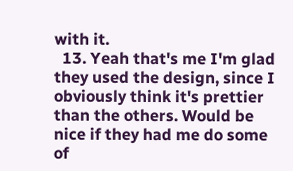with it.
  13. Yeah that's me I'm glad they used the design, since I obviously think it's prettier than the others. Would be nice if they had me do some of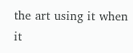the art using it when it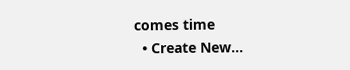comes time
  • Create New...